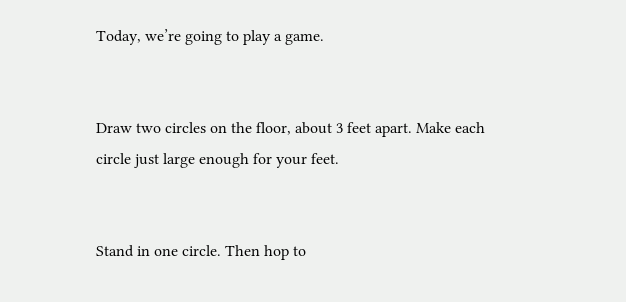Today, we’re going to play a game.


Draw two circles on the floor, about 3 feet apart. Make each circle just large enough for your feet.


Stand in one circle. Then hop to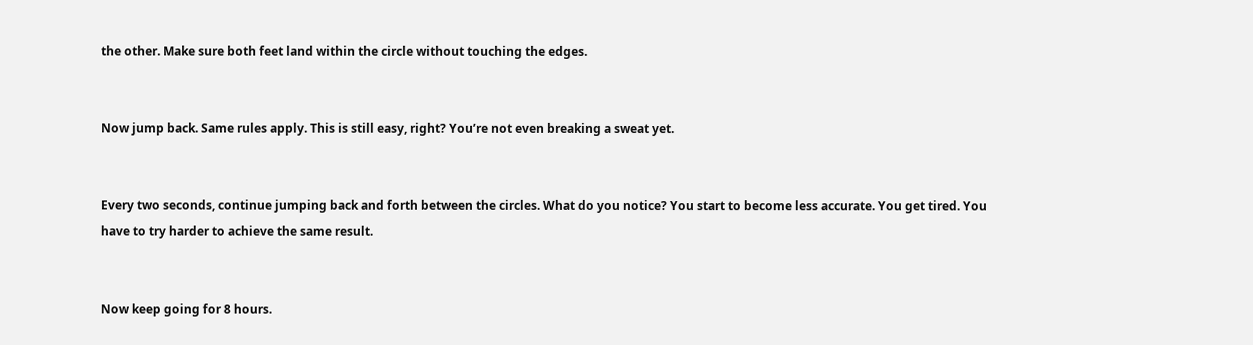the other. Make sure both feet land within the circle without touching the edges.


Now jump back. Same rules apply. This is still easy, right? You’re not even breaking a sweat yet.


Every two seconds, continue jumping back and forth between the circles. What do you notice? You start to become less accurate. You get tired. You have to try harder to achieve the same result.


Now keep going for 8 hours.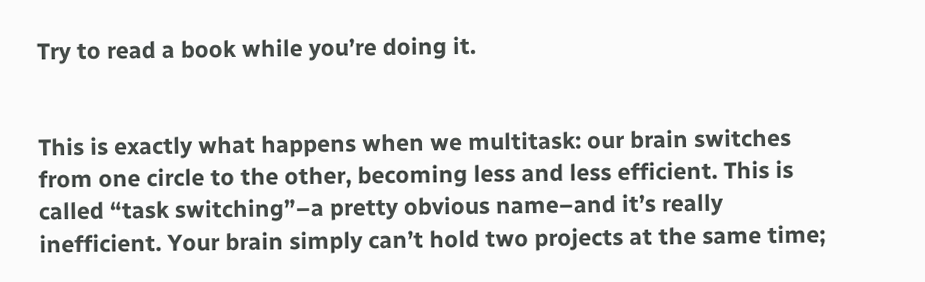Try to read a book while you’re doing it.


This is exactly what happens when we multitask: our brain switches from one circle to the other, becoming less and less efficient. This is called “task switching”–a pretty obvious name–and it’s really inefficient. Your brain simply can’t hold two projects at the same time;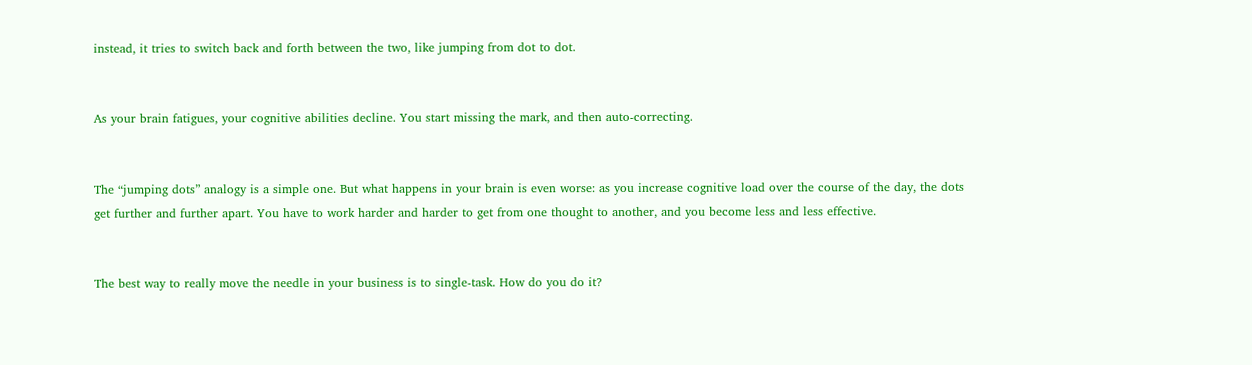instead, it tries to switch back and forth between the two, like jumping from dot to dot.


As your brain fatigues, your cognitive abilities decline. You start missing the mark, and then auto-correcting.


The “jumping dots” analogy is a simple one. But what happens in your brain is even worse: as you increase cognitive load over the course of the day, the dots get further and further apart. You have to work harder and harder to get from one thought to another, and you become less and less effective.


The best way to really move the needle in your business is to single-task. How do you do it?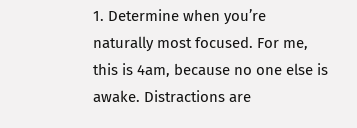1. Determine when you’re naturally most focused. For me, this is 4am, because no one else is awake. Distractions are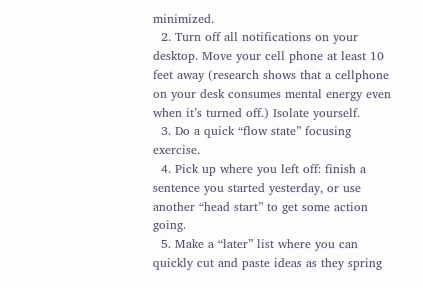minimized.
  2. Turn off all notifications on your desktop. Move your cell phone at least 10 feet away (research shows that a cellphone on your desk consumes mental energy even when it’s turned off.) Isolate yourself.
  3. Do a quick “flow state” focusing exercise.
  4. Pick up where you left off: finish a sentence you started yesterday, or use another “head start” to get some action going.
  5. Make a “later” list where you can quickly cut and paste ideas as they spring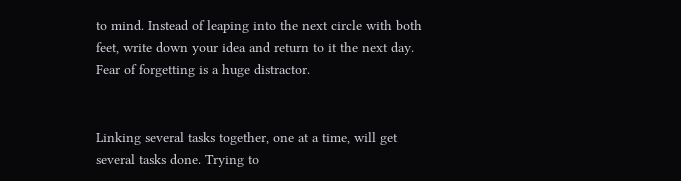to mind. Instead of leaping into the next circle with both feet, write down your idea and return to it the next day. Fear of forgetting is a huge distractor.


Linking several tasks together, one at a time, will get several tasks done. Trying to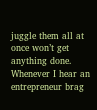juggle them all at once won’t get anything done. Whenever I hear an entrepreneur brag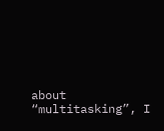about “multitasking”, I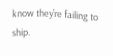know they’re failing to ship.